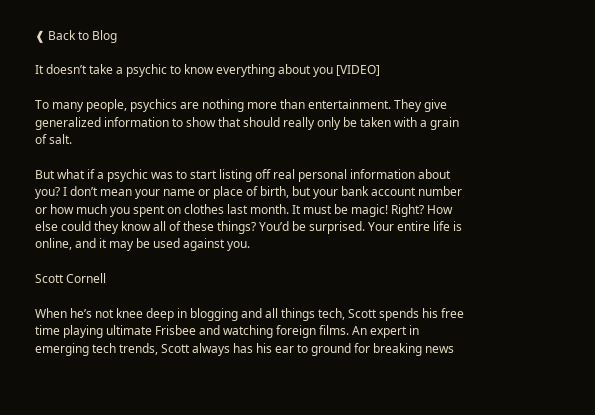❰ Back to Blog

It doesn’t take a psychic to know everything about you [VIDEO]

To many people, psychics are nothing more than entertainment. They give generalized information to show that should really only be taken with a grain of salt.

But what if a psychic was to start listing off real personal information about you? I don’t mean your name or place of birth, but your bank account number or how much you spent on clothes last month. It must be magic! Right? How else could they know all of these things? You’d be surprised. Your entire life is online, and it may be used against you.

Scott Cornell

When he’s not knee deep in blogging and all things tech, Scott spends his free time playing ultimate Frisbee and watching foreign films. An expert in emerging tech trends, Scott always has his ear to ground for breaking news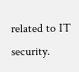related to IT security.